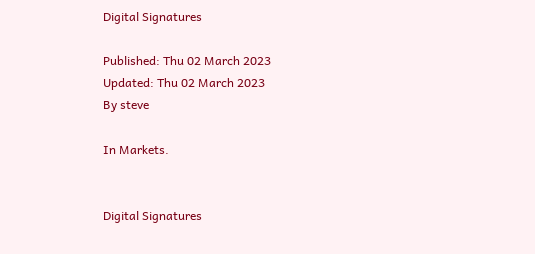Digital Signatures

Published: Thu 02 March 2023
Updated: Thu 02 March 2023
By steve

In Markets.


Digital Signatures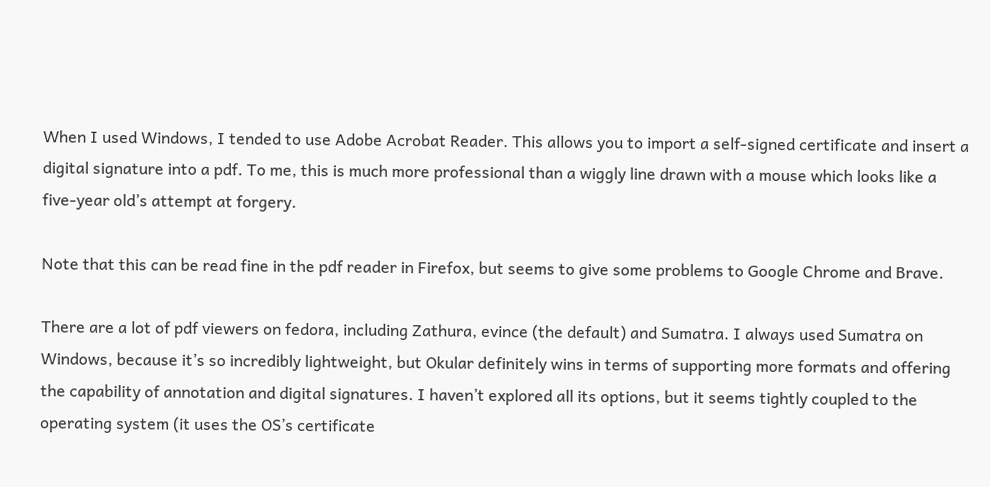When I used Windows, I tended to use Adobe Acrobat Reader. This allows you to import a self-signed certificate and insert a digital signature into a pdf. To me, this is much more professional than a wiggly line drawn with a mouse which looks like a five-year old’s attempt at forgery.

Note that this can be read fine in the pdf reader in Firefox, but seems to give some problems to Google Chrome and Brave.

There are a lot of pdf viewers on fedora, including Zathura, evince (the default) and Sumatra. I always used Sumatra on Windows, because it’s so incredibly lightweight, but Okular definitely wins in terms of supporting more formats and offering the capability of annotation and digital signatures. I haven’t explored all its options, but it seems tightly coupled to the operating system (it uses the OS’s certificate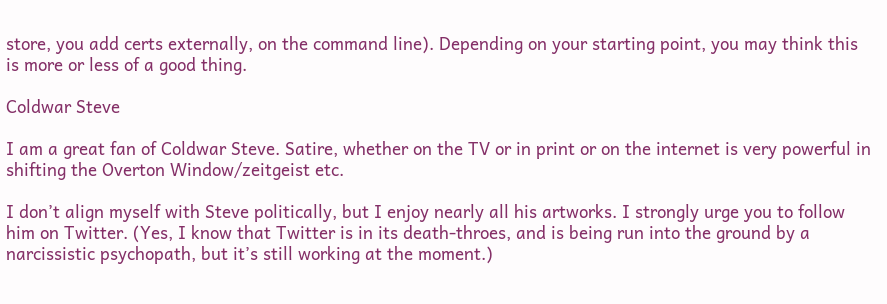store, you add certs externally, on the command line). Depending on your starting point, you may think this is more or less of a good thing.

Coldwar Steve

I am a great fan of Coldwar Steve. Satire, whether on the TV or in print or on the internet is very powerful in shifting the Overton Window/zeitgeist etc.

I don’t align myself with Steve politically, but I enjoy nearly all his artworks. I strongly urge you to follow him on Twitter. (Yes, I know that Twitter is in its death-throes, and is being run into the ground by a narcissistic psychopath, but it’s still working at the moment.)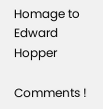Homage to Edward Hopper

Comments !